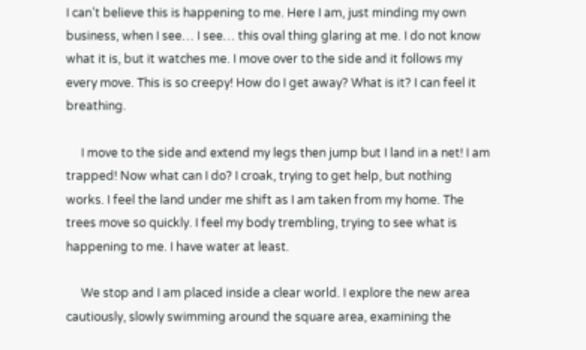I can’t believe this is happening to me. Here I am, just minding my own business, when I see… I see… this oval thing glaring at me. I do not know what it is, but it watches me. I move over to the side and it follows my every move. This is so creepy! How do I get away? What is it? I can feel it breathing.

     I move to the side and extend my legs then jump but I land in a net! I am trapped! Now what can I do? I croak, trying to get help, but nothing works. I feel the land under me shift as I am taken from my home. The trees move so quickly. I feel my body trembling, trying to see what is happening to me. I have water at least.

     We stop and I am placed inside a clear world. I explore the new area cautiously, slowly swimming around the square area, examining the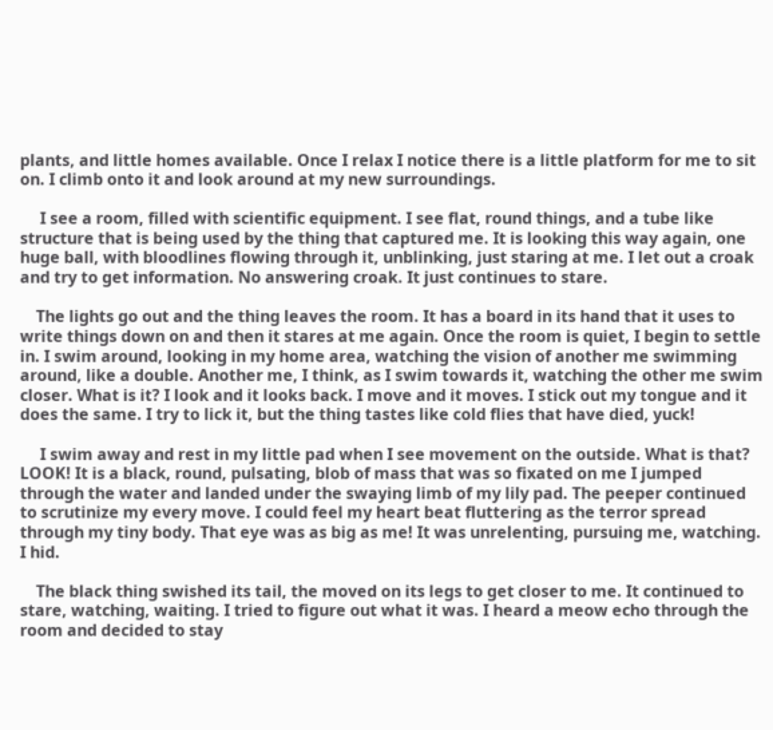plants, and little homes available. Once I relax I notice there is a little platform for me to sit on. I climb onto it and look around at my new surroundings.

     I see a room, filled with scientific equipment. I see flat, round things, and a tube like structure that is being used by the thing that captured me. It is looking this way again, one huge ball, with bloodlines flowing through it, unblinking, just staring at me. I let out a croak and try to get information. No answering croak. It just continues to stare.

    The lights go out and the thing leaves the room. It has a board in its hand that it uses to write things down on and then it stares at me again. Once the room is quiet, I begin to settle in. I swim around, looking in my home area, watching the vision of another me swimming around, like a double. Another me, I think, as I swim towards it, watching the other me swim closer. What is it? I look and it looks back. I move and it moves. I stick out my tongue and it does the same. I try to lick it, but the thing tastes like cold flies that have died, yuck!

     I swim away and rest in my little pad when I see movement on the outside. What is that? LOOK! It is a black, round, pulsating, blob of mass that was so fixated on me I jumped through the water and landed under the swaying limb of my lily pad. The peeper continued to scrutinize my every move. I could feel my heart beat fluttering as the terror spread through my tiny body. That eye was as big as me! It was unrelenting, pursuing me, watching. I hid.

    The black thing swished its tail, the moved on its legs to get closer to me. It continued to stare, watching, waiting. I tried to figure out what it was. I heard a meow echo through the room and decided to stay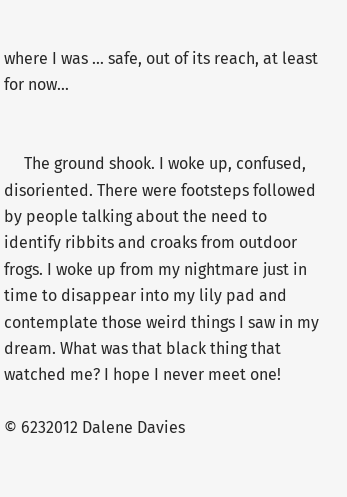where I was … safe, out of its reach, at least for now…


     The ground shook. I woke up, confused, disoriented. There were footsteps followed by people talking about the need to identify ribbits and croaks from outdoor frogs. I woke up from my nightmare just in time to disappear into my lily pad and contemplate those weird things I saw in my dream. What was that black thing that watched me? I hope I never meet one!

© 6232012 Dalene Davies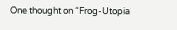One thought on “Frog-Utopia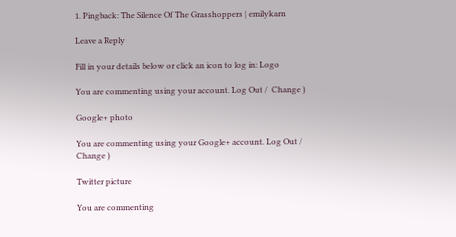1. Pingback: The Silence Of The Grasshoppers | emilykarn

Leave a Reply

Fill in your details below or click an icon to log in: Logo

You are commenting using your account. Log Out /  Change )

Google+ photo

You are commenting using your Google+ account. Log Out /  Change )

Twitter picture

You are commenting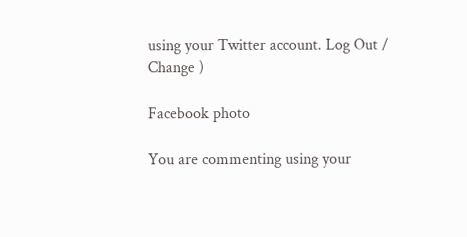using your Twitter account. Log Out /  Change )

Facebook photo

You are commenting using your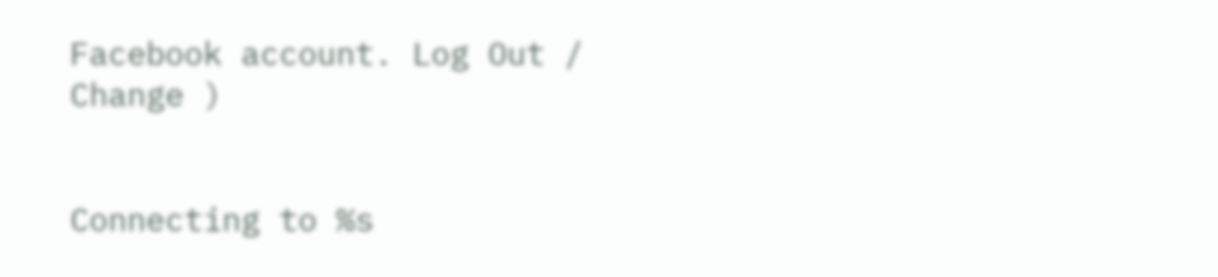Facebook account. Log Out /  Change )


Connecting to %s